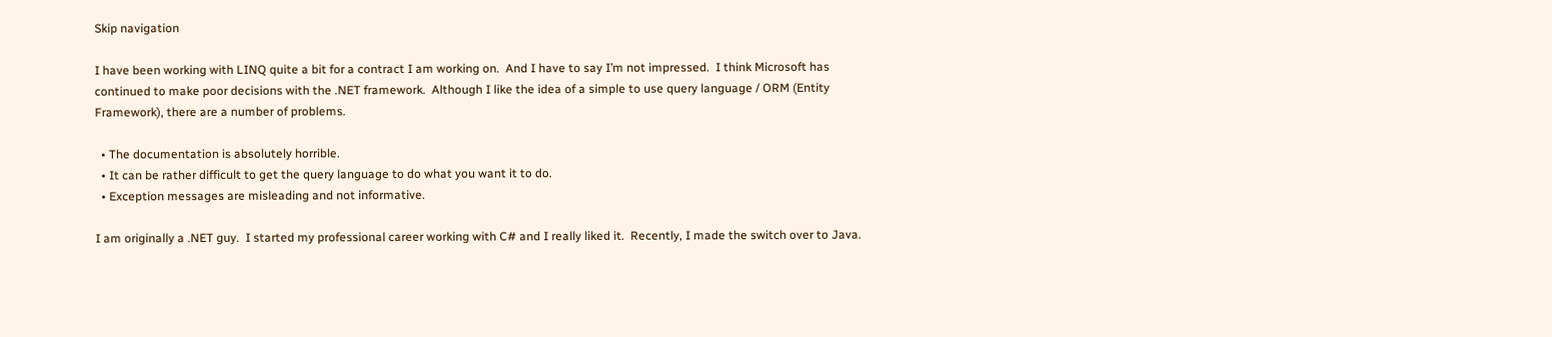Skip navigation

I have been working with LINQ quite a bit for a contract I am working on.  And I have to say I’m not impressed.  I think Microsoft has continued to make poor decisions with the .NET framework.  Although I like the idea of a simple to use query language / ORM (Entity Framework), there are a number of problems.

  • The documentation is absolutely horrible.
  • It can be rather difficult to get the query language to do what you want it to do.
  • Exception messages are misleading and not informative.

I am originally a .NET guy.  I started my professional career working with C# and I really liked it.  Recently, I made the switch over to Java.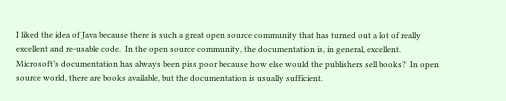I liked the idea of Java because there is such a great open source community that has turned out a lot of really excellent and re-usable code.  In the open source community, the documentation is, in general, excellent.  Microsoft’s documentation has always been piss poor because how else would the publishers sell books?  In open source world, there are books available, but the documentation is usually sufficient.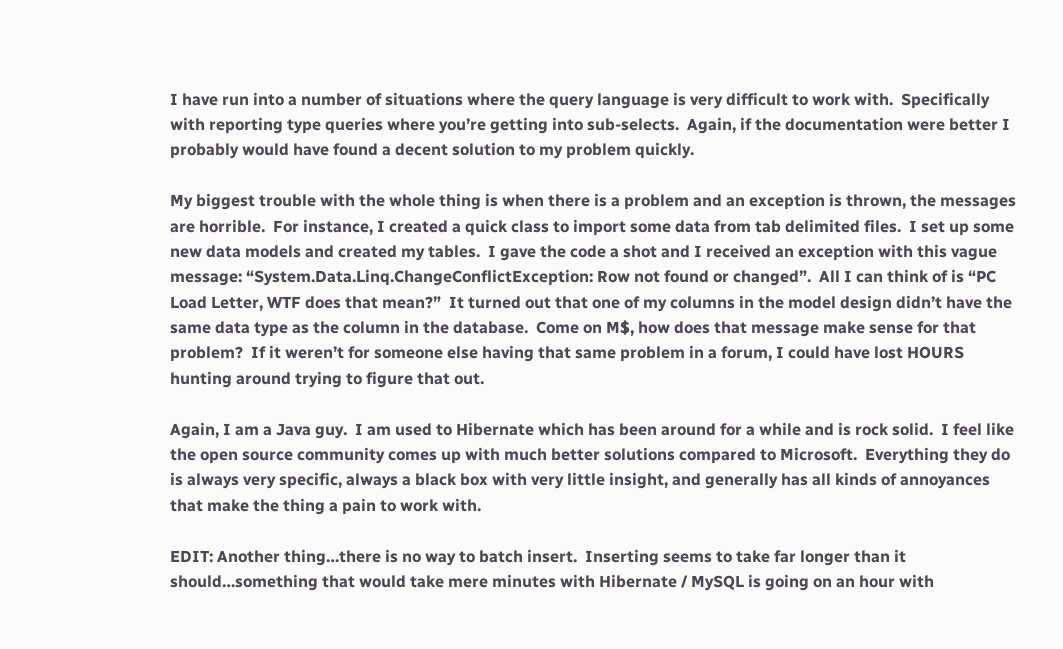I have run into a number of situations where the query language is very difficult to work with.  Specifically with reporting type queries where you’re getting into sub-selects.  Again, if the documentation were better I probably would have found a decent solution to my problem quickly.

My biggest trouble with the whole thing is when there is a problem and an exception is thrown, the messages are horrible.  For instance, I created a quick class to import some data from tab delimited files.  I set up some new data models and created my tables.  I gave the code a shot and I received an exception with this vague message: “System.Data.Linq.ChangeConflictException: Row not found or changed”.  All I can think of is “PC Load Letter, WTF does that mean?”  It turned out that one of my columns in the model design didn’t have the same data type as the column in the database.  Come on M$, how does that message make sense for that problem?  If it weren’t for someone else having that same problem in a forum, I could have lost HOURS hunting around trying to figure that out.

Again, I am a Java guy.  I am used to Hibernate which has been around for a while and is rock solid.  I feel like the open source community comes up with much better solutions compared to Microsoft.  Everything they do is always very specific, always a black box with very little insight, and generally has all kinds of annoyances that make the thing a pain to work with.

EDIT: Another thing…there is no way to batch insert.  Inserting seems to take far longer than it should…something that would take mere minutes with Hibernate / MySQL is going on an hour with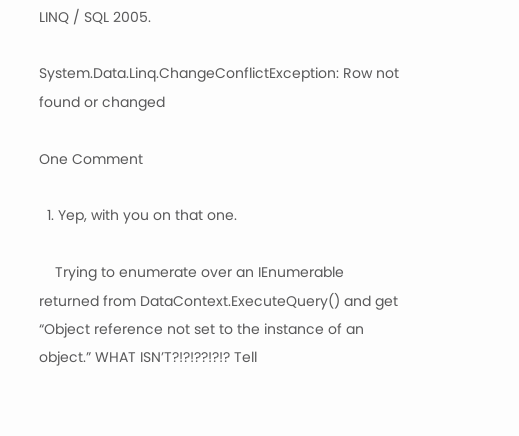LINQ / SQL 2005.

System.Data.Linq.ChangeConflictException: Row not found or changed

One Comment

  1. Yep, with you on that one.

    Trying to enumerate over an IEnumerable returned from DataContext.ExecuteQuery() and get “Object reference not set to the instance of an object.” WHAT ISN’T?!?!??!?!? Tell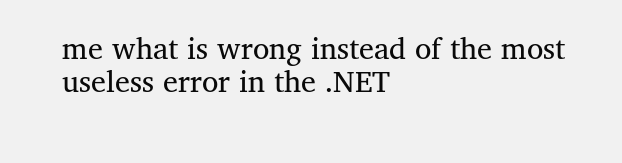me what is wrong instead of the most useless error in the .NET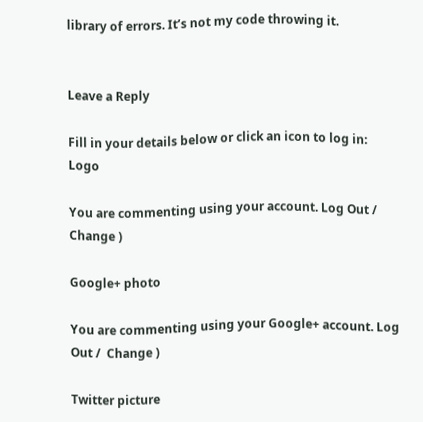library of errors. It’s not my code throwing it.


Leave a Reply

Fill in your details below or click an icon to log in: Logo

You are commenting using your account. Log Out /  Change )

Google+ photo

You are commenting using your Google+ account. Log Out /  Change )

Twitter picture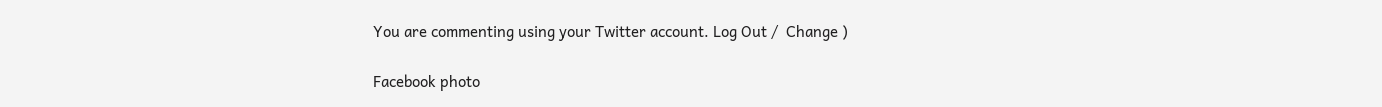You are commenting using your Twitter account. Log Out /  Change )

Facebook photo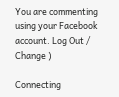You are commenting using your Facebook account. Log Out /  Change )

Connecting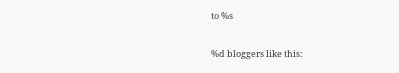to %s

%d bloggers like this: